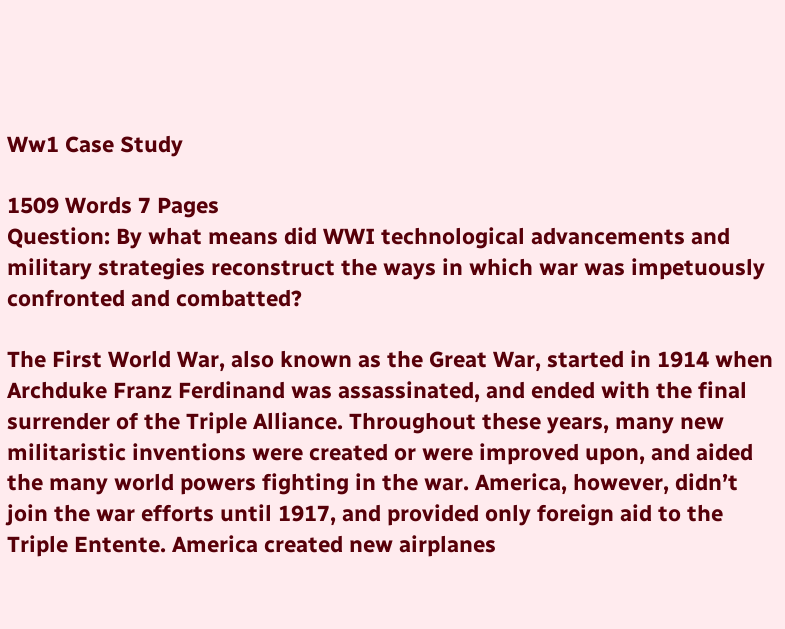Ww1 Case Study

1509 Words 7 Pages
Question: By what means did WWI technological advancements and military strategies reconstruct the ways in which war was impetuously confronted and combatted?

The First World War, also known as the Great War, started in 1914 when Archduke Franz Ferdinand was assassinated, and ended with the final surrender of the Triple Alliance. Throughout these years, many new militaristic inventions were created or were improved upon, and aided the many world powers fighting in the war. America, however, didn’t join the war efforts until 1917, and provided only foreign aid to the Triple Entente. America created new airplanes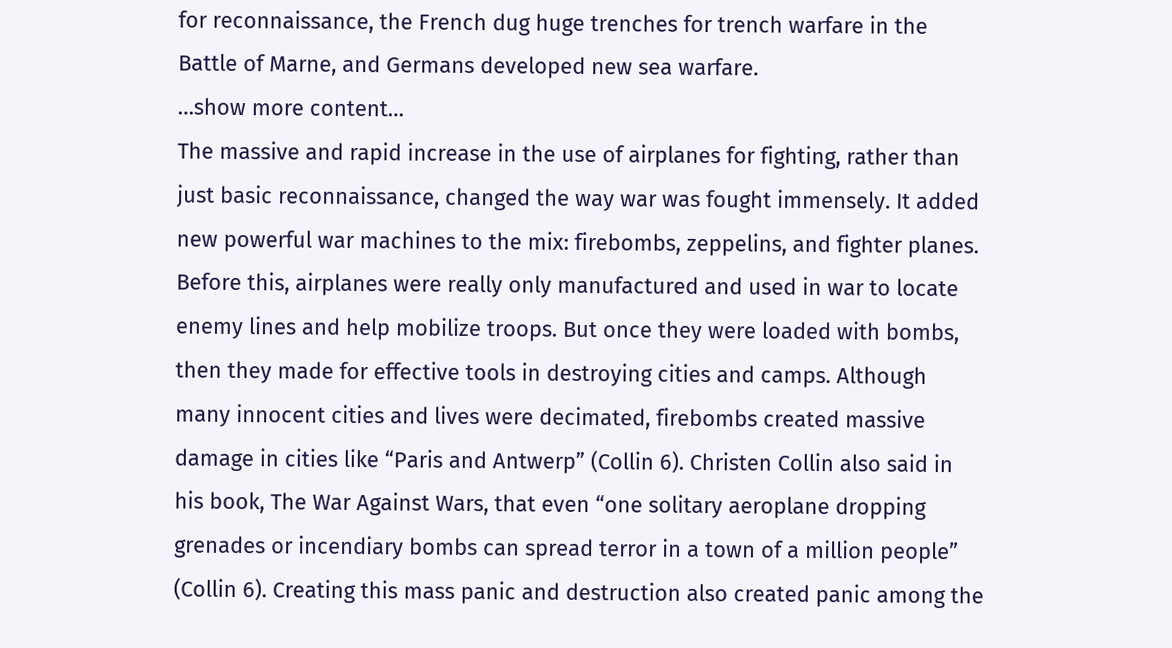for reconnaissance, the French dug huge trenches for trench warfare in the Battle of Marne, and Germans developed new sea warfare.
…show more content…
The massive and rapid increase in the use of airplanes for fighting, rather than just basic reconnaissance, changed the way war was fought immensely. It added new powerful war machines to the mix: firebombs, zeppelins, and fighter planes. Before this, airplanes were really only manufactured and used in war to locate enemy lines and help mobilize troops. But once they were loaded with bombs, then they made for effective tools in destroying cities and camps. Although many innocent cities and lives were decimated, firebombs created massive damage in cities like “Paris and Antwerp” (Collin 6). Christen Collin also said in his book, The War Against Wars, that even “one solitary aeroplane dropping grenades or incendiary bombs can spread terror in a town of a million people” (Collin 6). Creating this mass panic and destruction also created panic among the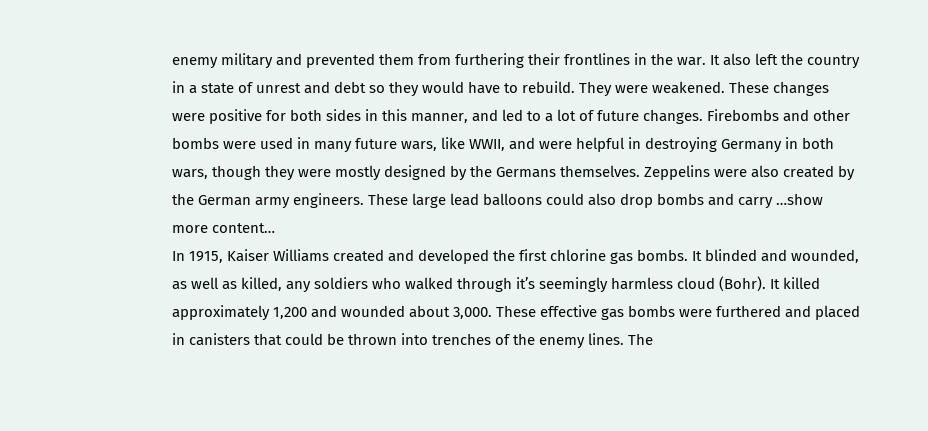enemy military and prevented them from furthering their frontlines in the war. It also left the country in a state of unrest and debt so they would have to rebuild. They were weakened. These changes were positive for both sides in this manner, and led to a lot of future changes. Firebombs and other bombs were used in many future wars, like WWII, and were helpful in destroying Germany in both wars, though they were mostly designed by the Germans themselves. Zeppelins were also created by the German army engineers. These large lead balloons could also drop bombs and carry …show more content…
In 1915, Kaiser Williams created and developed the first chlorine gas bombs. It blinded and wounded, as well as killed, any soldiers who walked through it’s seemingly harmless cloud (Bohr). It killed approximately 1,200 and wounded about 3,000. These effective gas bombs were furthered and placed in canisters that could be thrown into trenches of the enemy lines. The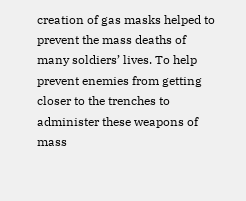creation of gas masks helped to prevent the mass deaths of many soldiers’ lives. To help prevent enemies from getting closer to the trenches to administer these weapons of mass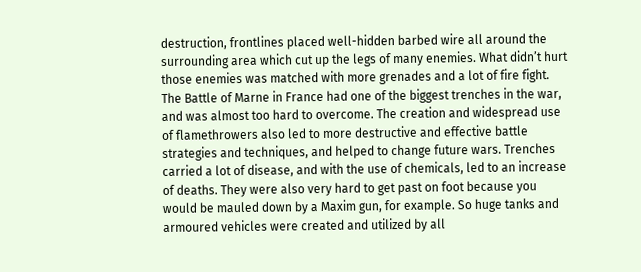destruction, frontlines placed well-hidden barbed wire all around the surrounding area which cut up the legs of many enemies. What didn’t hurt those enemies was matched with more grenades and a lot of fire fight. The Battle of Marne in France had one of the biggest trenches in the war, and was almost too hard to overcome. The creation and widespread use of flamethrowers also led to more destructive and effective battle strategies and techniques, and helped to change future wars. Trenches carried a lot of disease, and with the use of chemicals, led to an increase of deaths. They were also very hard to get past on foot because you would be mauled down by a Maxim gun, for example. So huge tanks and armoured vehicles were created and utilized by all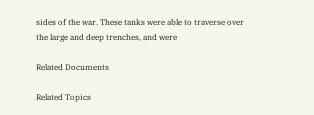sides of the war. These tanks were able to traverse over the large and deep trenches, and were

Related Documents

Related Topics